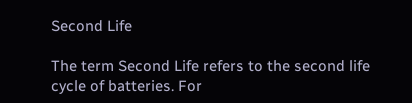Second Life

The term Second Life refers to the second life cycle of batteries. For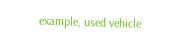example, used vehicle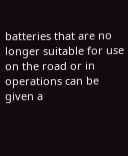batteries that are no longer suitable for use on the road or in operations can be given a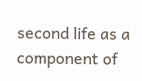second life as a component of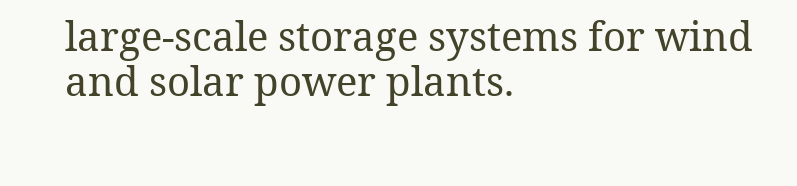large-scale storage systems for wind and solar power plants.